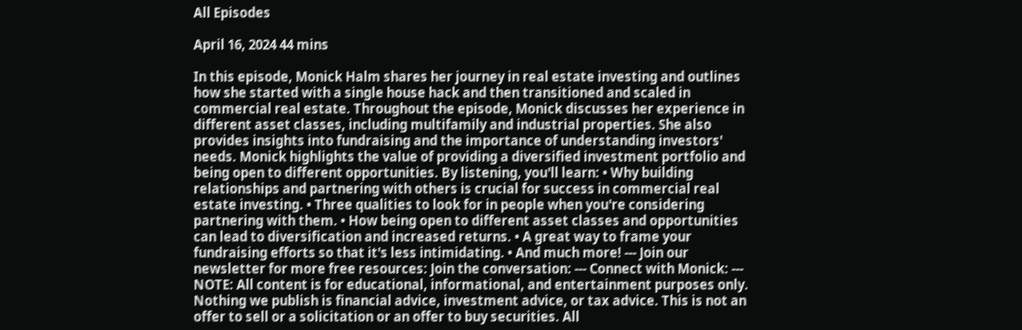All Episodes

April 16, 2024 44 mins

In this episode, Monick Halm shares her journey in real estate investing and outlines how she started with a single house hack and then transitioned and scaled in commercial real estate. Throughout the episode, Monick discusses her experience in different asset classes, including multifamily and industrial properties. She also provides insights into fundraising and the importance of understanding investors' needs. Monick highlights the value of providing a diversified investment portfolio and being open to different opportunities. By listening, you'll learn: • Why building relationships and partnering with others is crucial for success in commercial real estate investing. • Three qualities to look for in people when you're considering partnering with them. • How being open to different asset classes and opportunities can lead to diversification and increased returns. • A great way to frame your fundraising efforts so that it's less intimidating. • And much more! --- Join our newsletter for more free resources: Join the conversation: --- Connect with Monick: --- NOTE: All content is for educational, informational, and entertainment purposes only. Nothing we publish is financial advice, investment advice, or tax advice. This is not an offer to sell or a solicitation or an offer to buy securities. All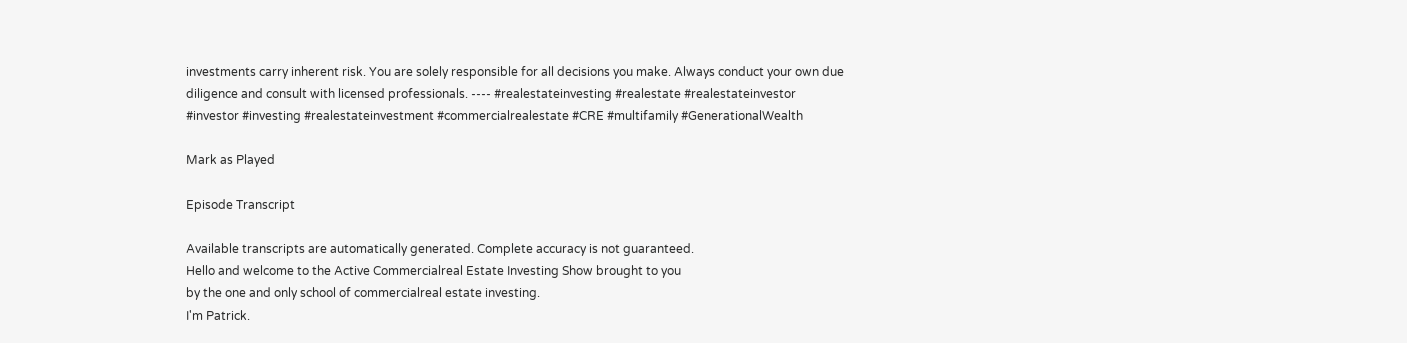investments carry inherent risk. You are solely responsible for all decisions you make. Always conduct your own due diligence and consult with licensed professionals. ---- #realestateinvesting #realestate #realestateinvestor #investor #investing #realestateinvestment #commercialrealestate #CRE #multifamily #GenerationalWealth

Mark as Played

Episode Transcript

Available transcripts are automatically generated. Complete accuracy is not guaranteed.
Hello and welcome to the Active Commercialreal Estate Investing Show brought to you
by the one and only school of commercialreal estate investing.
I'm Patrick.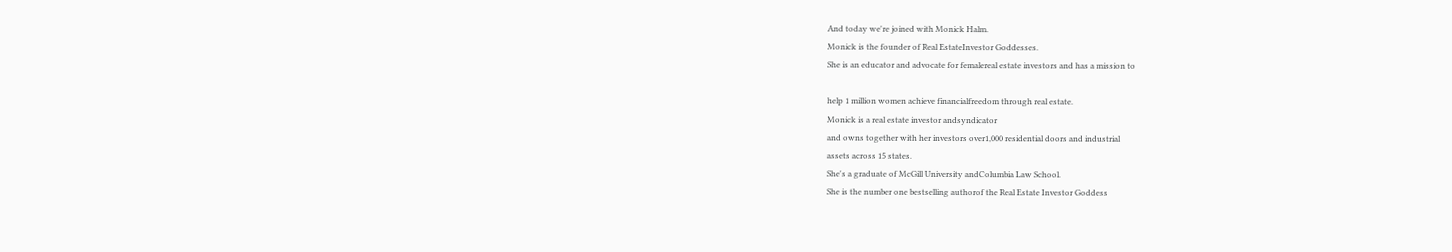And today we're joined with Monick Halm.
Monick is the founder of Real EstateInvestor Goddesses.
She is an educator and advocate for femalereal estate investors and has a mission to

help 1 million women achieve financialfreedom through real estate.
Monick is a real estate investor andsyndicator
and owns together with her investors over1,000 residential doors and industrial
assets across 15 states.
She's a graduate of McGill University andColumbia Law School.
She is the number one bestselling authorof the Real Estate Investor Goddess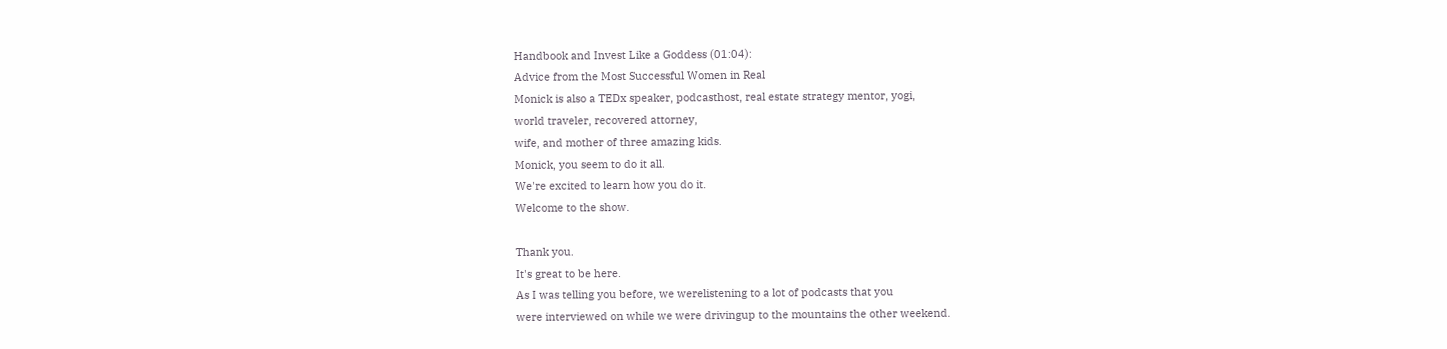Handbook and Invest Like a Goddess (01:04):
Advice from the Most Successful Women in Real
Monick is also a TEDx speaker, podcasthost, real estate strategy mentor, yogi,
world traveler, recovered attorney,
wife, and mother of three amazing kids.
Monick, you seem to do it all.
We're excited to learn how you do it.
Welcome to the show.

Thank you.
It's great to be here.
As I was telling you before, we werelistening to a lot of podcasts that you
were interviewed on while we were drivingup to the mountains the other weekend.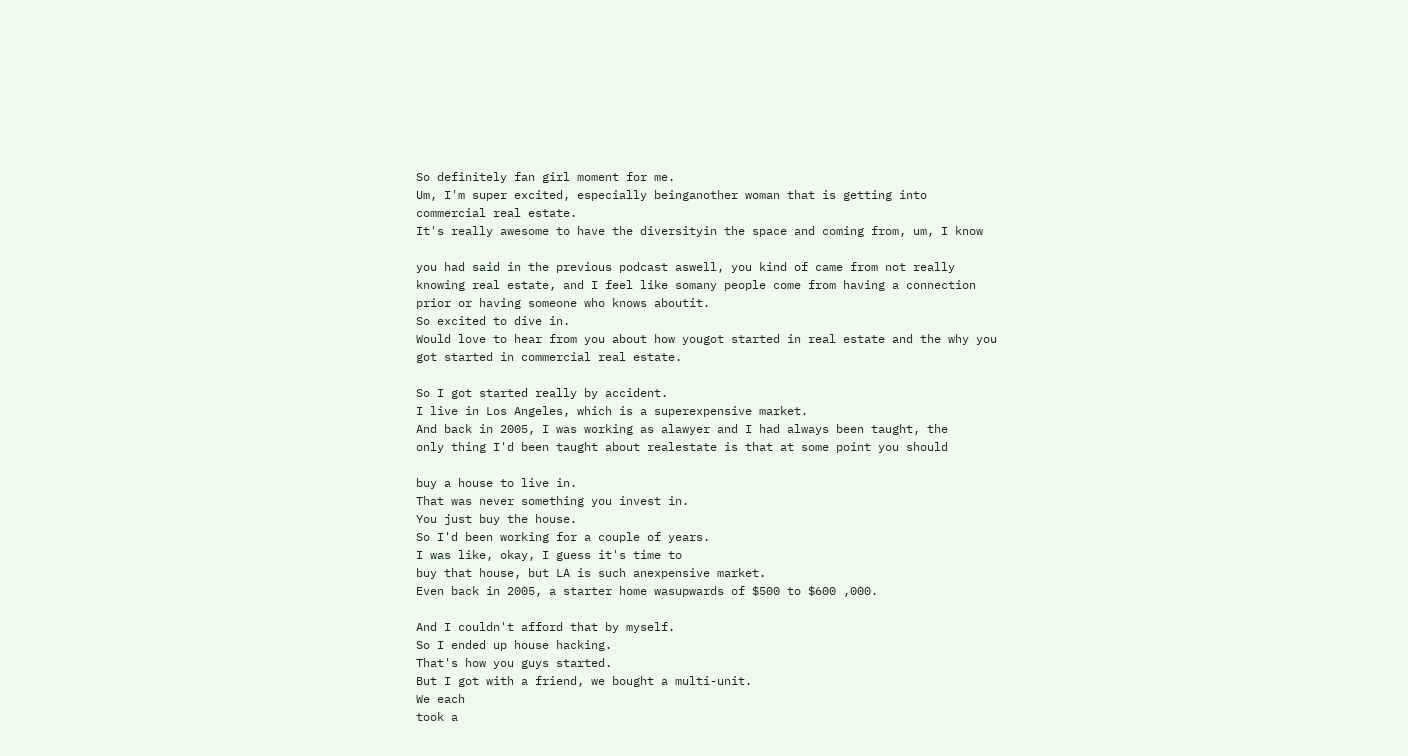So definitely fan girl moment for me.
Um, I'm super excited, especially beinganother woman that is getting into
commercial real estate.
It's really awesome to have the diversityin the space and coming from, um, I know

you had said in the previous podcast aswell, you kind of came from not really
knowing real estate, and I feel like somany people come from having a connection
prior or having someone who knows aboutit.
So excited to dive in.
Would love to hear from you about how yougot started in real estate and the why you
got started in commercial real estate.

So I got started really by accident.
I live in Los Angeles, which is a superexpensive market.
And back in 2005, I was working as alawyer and I had always been taught, the
only thing I'd been taught about realestate is that at some point you should

buy a house to live in.
That was never something you invest in.
You just buy the house.
So I'd been working for a couple of years.
I was like, okay, I guess it's time to
buy that house, but LA is such anexpensive market.
Even back in 2005, a starter home wasupwards of $500 to $600 ,000.

And I couldn't afford that by myself.
So I ended up house hacking.
That's how you guys started.
But I got with a friend, we bought a multi-unit.
We each
took a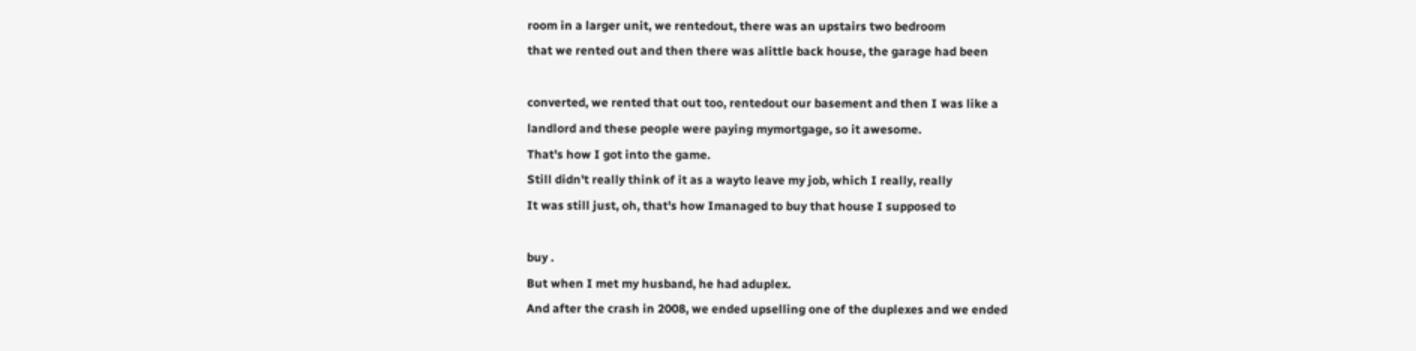room in a larger unit, we rentedout, there was an upstairs two bedroom
that we rented out and then there was alittle back house, the garage had been

converted, we rented that out too, rentedout our basement and then I was like a
landlord and these people were paying mymortgage, so it awesome.
That's how I got into the game.
Still didn't really think of it as a wayto leave my job, which I really, really
It was still just, oh, that's how Imanaged to buy that house I supposed to

buy .
But when I met my husband, he had aduplex.
And after the crash in 2008, we ended upselling one of the duplexes and we ended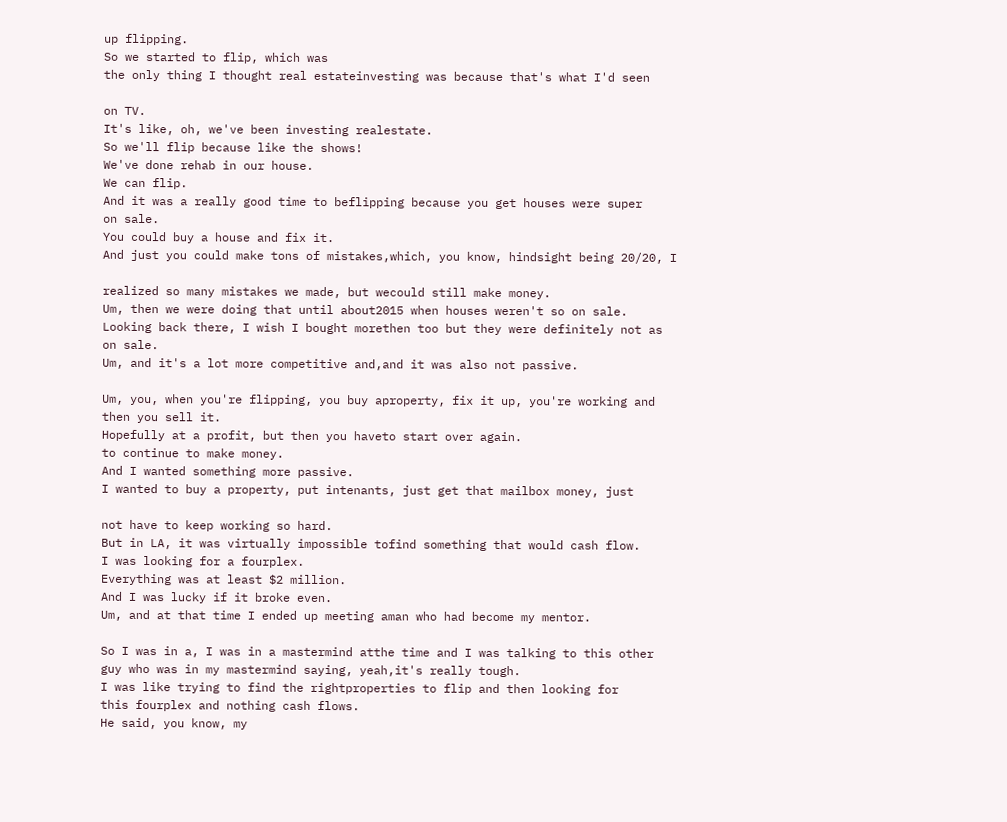up flipping.
So we started to flip, which was
the only thing I thought real estateinvesting was because that's what I'd seen

on TV.
It's like, oh, we've been investing realestate.
So we'll flip because like the shows!
We've done rehab in our house.
We can flip.
And it was a really good time to beflipping because you get houses were super
on sale.
You could buy a house and fix it.
And just you could make tons of mistakes,which, you know, hindsight being 20/20, I

realized so many mistakes we made, but wecould still make money.
Um, then we were doing that until about2015 when houses weren't so on sale.
Looking back there, I wish I bought morethen too but they were definitely not as
on sale.
Um, and it's a lot more competitive and,and it was also not passive.

Um, you, when you're flipping, you buy aproperty, fix it up, you're working and
then you sell it.
Hopefully at a profit, but then you haveto start over again.
to continue to make money.
And I wanted something more passive.
I wanted to buy a property, put intenants, just get that mailbox money, just

not have to keep working so hard.
But in LA, it was virtually impossible tofind something that would cash flow.
I was looking for a fourplex.
Everything was at least $2 million.
And I was lucky if it broke even.
Um, and at that time I ended up meeting aman who had become my mentor.

So I was in a, I was in a mastermind atthe time and I was talking to this other
guy who was in my mastermind saying, yeah,it's really tough.
I was like trying to find the rightproperties to flip and then looking for
this fourplex and nothing cash flows.
He said, you know, my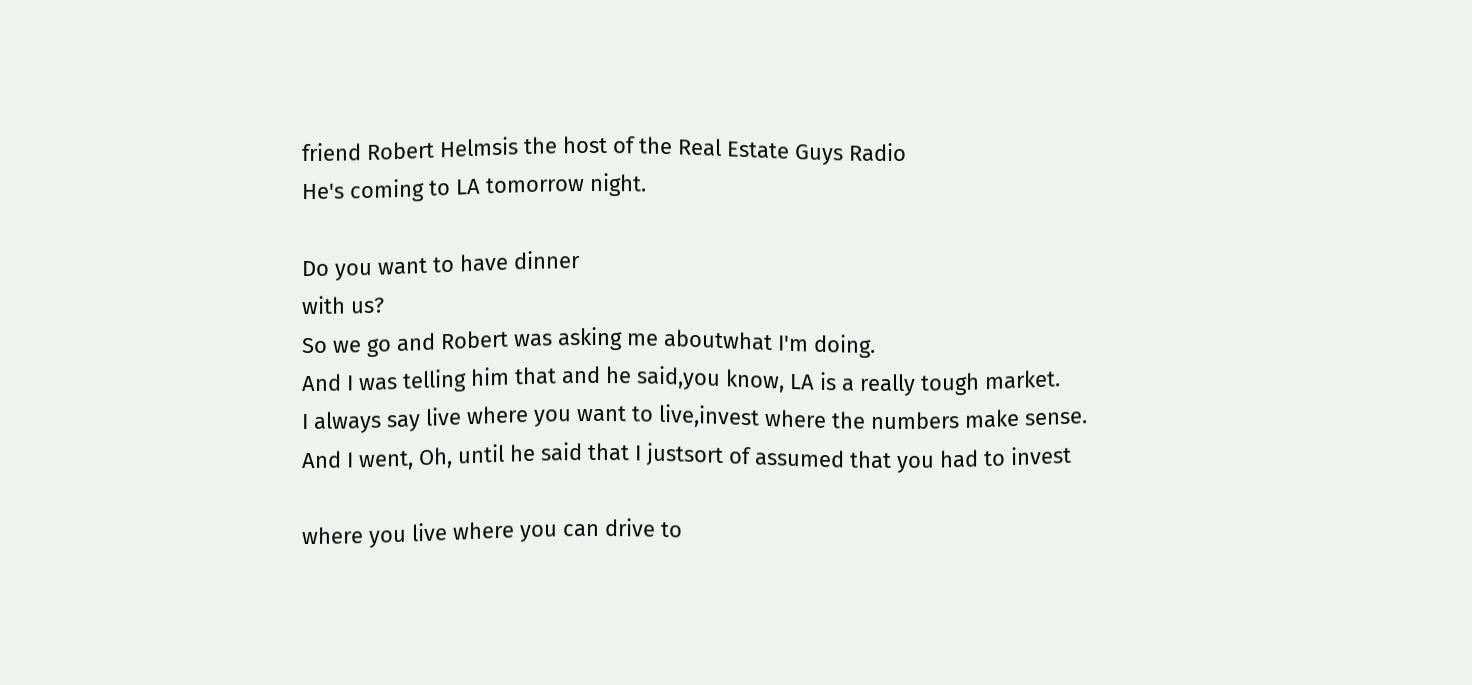friend Robert Helmsis the host of the Real Estate Guys Radio
He's coming to LA tomorrow night.

Do you want to have dinner
with us?
So we go and Robert was asking me aboutwhat I'm doing.
And I was telling him that and he said,you know, LA is a really tough market.
I always say live where you want to live,invest where the numbers make sense.
And I went, Oh, until he said that I justsort of assumed that you had to invest

where you live where you can drive to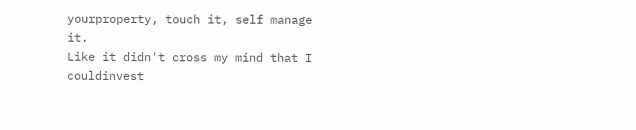yourproperty, touch it, self manage it.
Like it didn't cross my mind that I couldinvest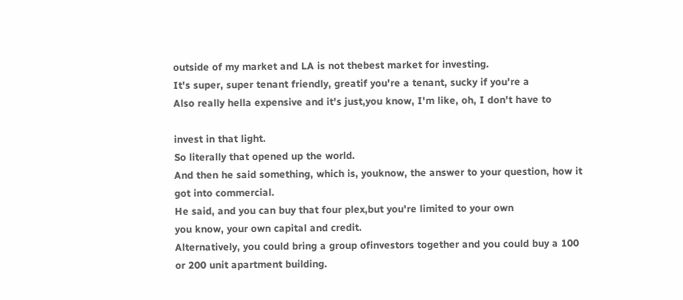outside of my market and LA is not thebest market for investing.
It's super, super tenant friendly, greatif you're a tenant, sucky if you're a
Also really hella expensive and it's just,you know, I'm like, oh, I don't have to

invest in that light.
So literally that opened up the world.
And then he said something, which is, youknow, the answer to your question, how it
got into commercial.
He said, and you can buy that four plex,but you're limited to your own
you know, your own capital and credit.
Alternatively, you could bring a group ofinvestors together and you could buy a 100
or 200 unit apartment building.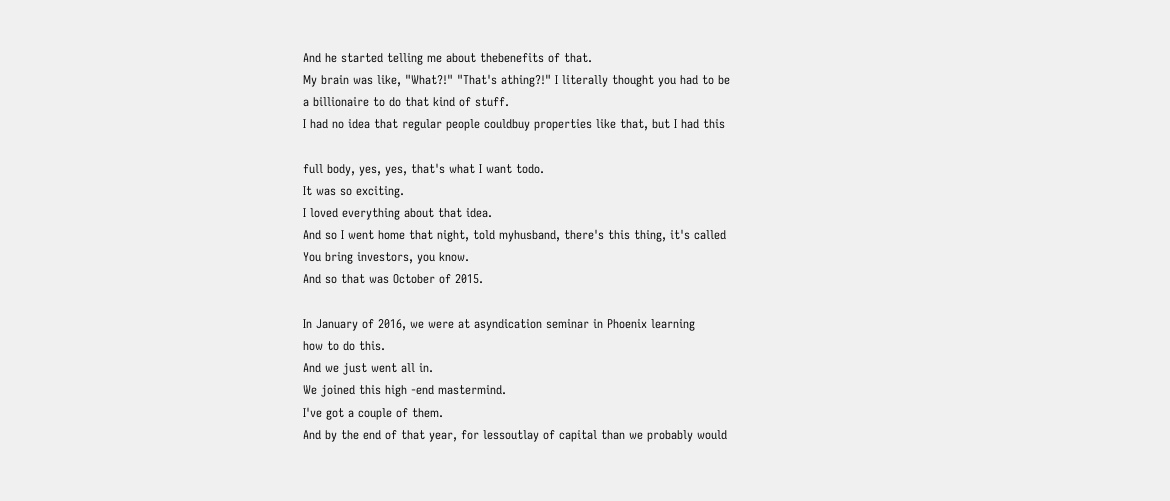And he started telling me about thebenefits of that.
My brain was like, "What?!" "That's athing?!" I literally thought you had to be
a billionaire to do that kind of stuff.
I had no idea that regular people couldbuy properties like that, but I had this

full body, yes, yes, that's what I want todo.
It was so exciting.
I loved everything about that idea.
And so I went home that night, told myhusband, there's this thing, it's called
You bring investors, you know.
And so that was October of 2015.

In January of 2016, we were at asyndication seminar in Phoenix learning
how to do this.
And we just went all in.
We joined this high -end mastermind.
I've got a couple of them.
And by the end of that year, for lessoutlay of capital than we probably would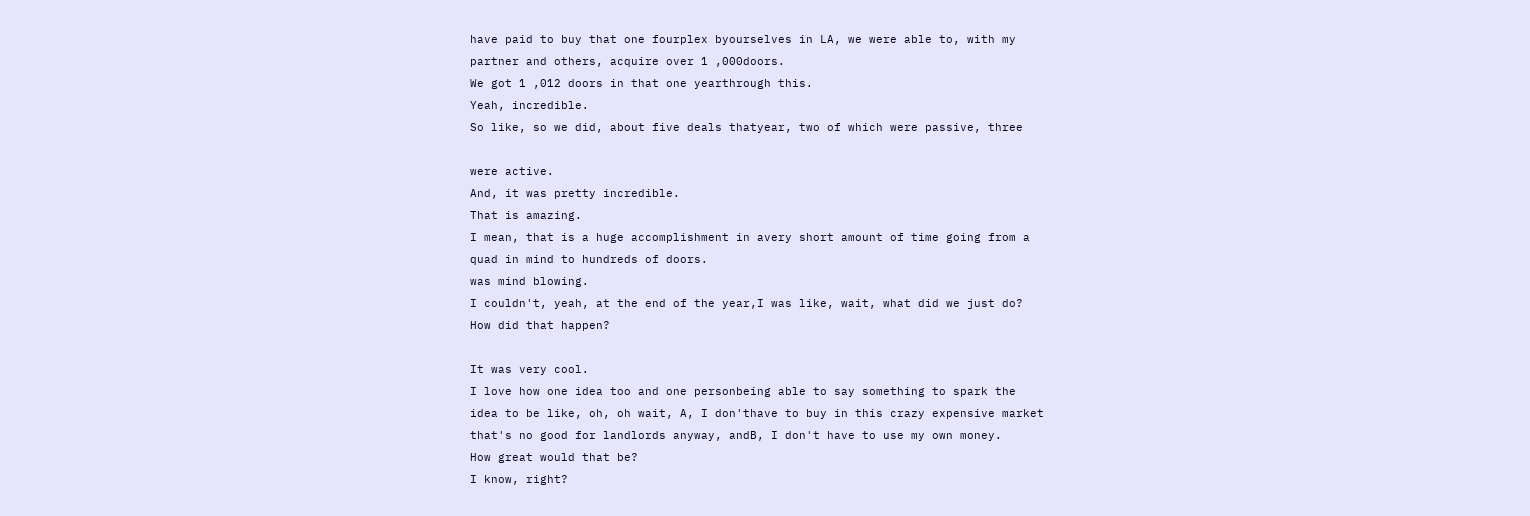have paid to buy that one fourplex byourselves in LA, we were able to, with my
partner and others, acquire over 1 ,000doors.
We got 1 ,012 doors in that one yearthrough this.
Yeah, incredible.
So like, so we did, about five deals thatyear, two of which were passive, three

were active.
And, it was pretty incredible.
That is amazing.
I mean, that is a huge accomplishment in avery short amount of time going from a
quad in mind to hundreds of doors.
was mind blowing.
I couldn't, yeah, at the end of the year,I was like, wait, what did we just do?
How did that happen?

It was very cool.
I love how one idea too and one personbeing able to say something to spark the
idea to be like, oh, oh wait, A, I don'thave to buy in this crazy expensive market
that's no good for landlords anyway, andB, I don't have to use my own money.
How great would that be?
I know, right?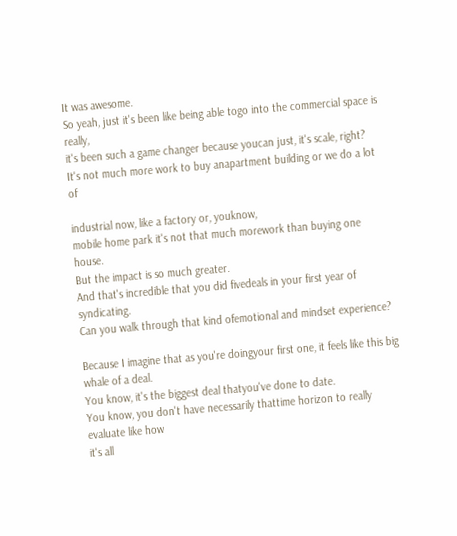It was awesome.
So yeah, just it's been like being able togo into the commercial space is really,
it's been such a game changer because youcan just, it's scale, right?
It's not much more work to buy anapartment building or we do a lot of

industrial now, like a factory or, youknow,
mobile home park it's not that much morework than buying one house.
But the impact is so much greater.
And that's incredible that you did fivedeals in your first year of syndicating.
Can you walk through that kind ofemotional and mindset experience?

Because I imagine that as you're doingyour first one, it feels like this big
whale of a deal.
You know, it's the biggest deal thatyou've done to date.
You know, you don't have necessarily thattime horizon to really evaluate like how
it's all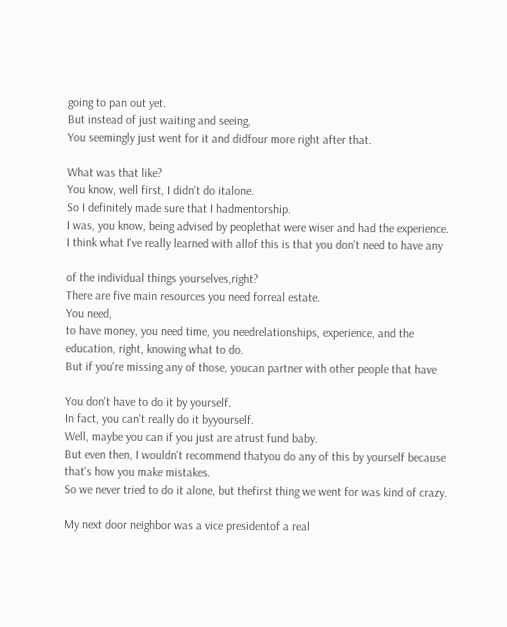going to pan out yet.
But instead of just waiting and seeing,
You seemingly just went for it and didfour more right after that.

What was that like?
You know, well first, I didn't do italone.
So I definitely made sure that I hadmentorship.
I was, you know, being advised by peoplethat were wiser and had the experience.
I think what I've really learned with allof this is that you don't need to have any

of the individual things yourselves,right?
There are five main resources you need forreal estate.
You need,
to have money, you need time, you needrelationships, experience, and the
education, right, knowing what to do.
But if you're missing any of those, youcan partner with other people that have

You don't have to do it by yourself.
In fact, you can't really do it byyourself.
Well, maybe you can if you just are atrust fund baby.
But even then, I wouldn't recommend thatyou do any of this by yourself because
that's how you make mistakes.
So we never tried to do it alone, but thefirst thing we went for was kind of crazy.

My next door neighbor was a vice presidentof a real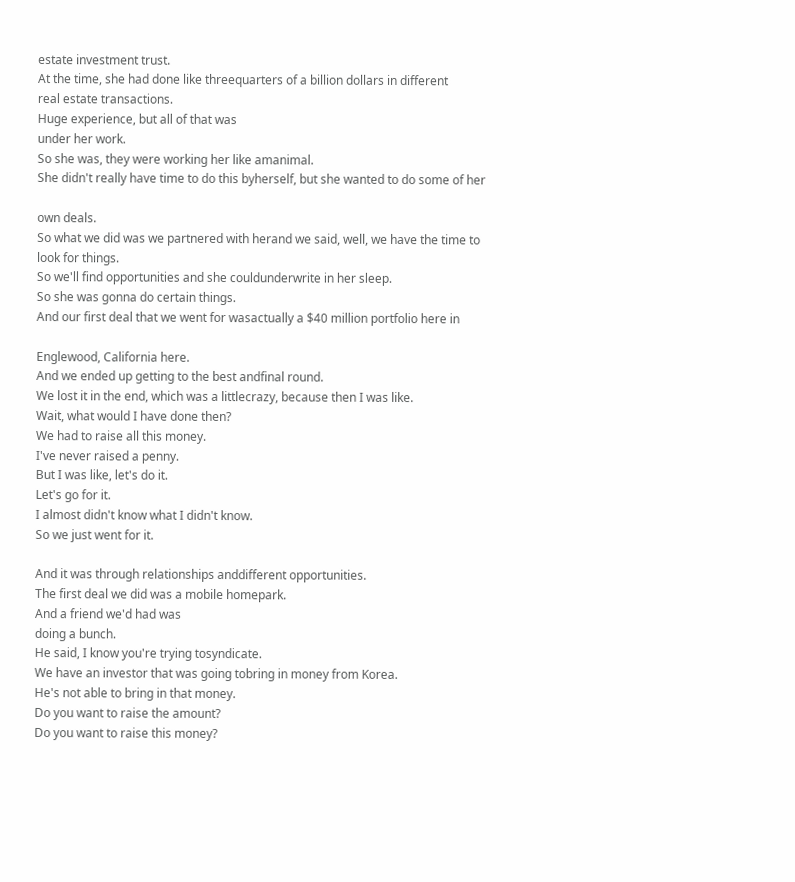estate investment trust.
At the time, she had done like threequarters of a billion dollars in different
real estate transactions.
Huge experience, but all of that was
under her work.
So she was, they were working her like amanimal.
She didn't really have time to do this byherself, but she wanted to do some of her

own deals.
So what we did was we partnered with herand we said, well, we have the time to
look for things.
So we'll find opportunities and she couldunderwrite in her sleep.
So she was gonna do certain things.
And our first deal that we went for wasactually a $40 million portfolio here in

Englewood, California here.
And we ended up getting to the best andfinal round.
We lost it in the end, which was a littlecrazy, because then I was like.
Wait, what would I have done then?
We had to raise all this money.
I've never raised a penny.
But I was like, let's do it.
Let's go for it.
I almost didn't know what I didn't know.
So we just went for it.

And it was through relationships anddifferent opportunities.
The first deal we did was a mobile homepark.
And a friend we'd had was
doing a bunch.
He said, I know you're trying tosyndicate.
We have an investor that was going tobring in money from Korea.
He's not able to bring in that money.
Do you want to raise the amount?
Do you want to raise this money?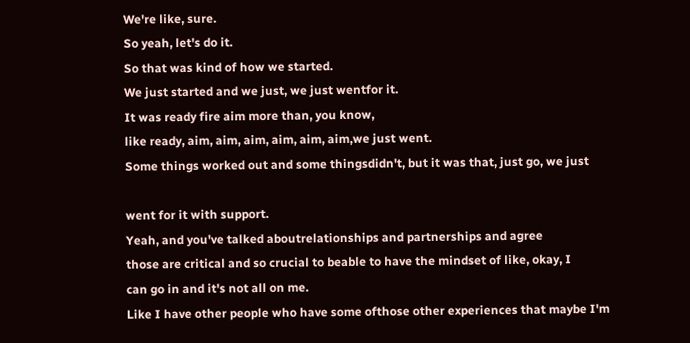We're like, sure.
So yeah, let's do it.
So that was kind of how we started.
We just started and we just, we just wentfor it.
It was ready fire aim more than, you know,
like ready, aim, aim, aim, aim, aim, aim,we just went.
Some things worked out and some thingsdidn't, but it was that, just go, we just

went for it with support.
Yeah, and you've talked aboutrelationships and partnerships and agree
those are critical and so crucial to beable to have the mindset of like, okay, I
can go in and it's not all on me.
Like I have other people who have some ofthose other experiences that maybe I'm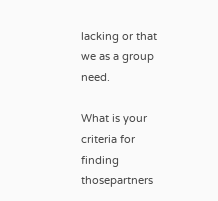lacking or that we as a group need.

What is your criteria for finding thosepartners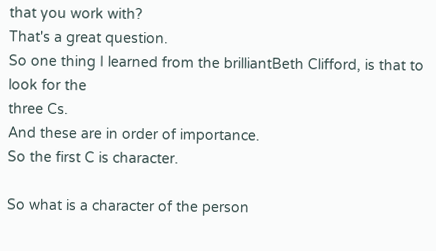that you work with?
That's a great question.
So one thing I learned from the brilliantBeth Clifford, is that to look for the
three Cs.
And these are in order of importance.
So the first C is character.

So what is a character of the person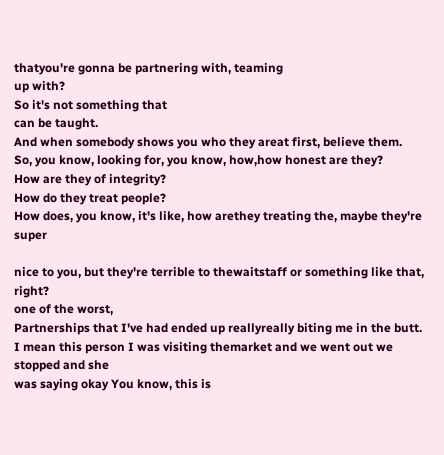thatyou're gonna be partnering with, teaming
up with?
So it's not something that
can be taught.
And when somebody shows you who they areat first, believe them.
So, you know, looking for, you know, how,how honest are they?
How are they of integrity?
How do they treat people?
How does, you know, it's like, how arethey treating the, maybe they're super

nice to you, but they're terrible to thewaitstaff or something like that, right?
one of the worst,
Partnerships that I've had ended up reallyreally biting me in the butt.
I mean this person I was visiting themarket and we went out we stopped and she
was saying okay You know, this is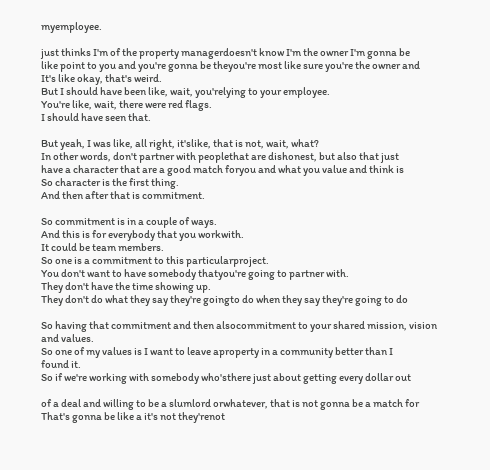myemployee.

just thinks I'm of the property managerdoesn't know I'm the owner I'm gonna be
like point to you and you're gonna be theyou're most like sure you're the owner and
It's like okay, that's weird.
But I should have been like, wait, you'relying to your employee.
You're like, wait, there were red flags.
I should have seen that.

But yeah, I was like, all right, it'slike, that is not, wait, what?
In other words, don't partner with peoplethat are dishonest, but also that just
have a character that are a good match foryou and what you value and think is
So character is the first thing.
And then after that is commitment.

So commitment is in a couple of ways.
And this is for everybody that you workwith.
It could be team members.
So one is a commitment to this particularproject.
You don't want to have somebody thatyou're going to partner with.
They don't have the time showing up.
They don't do what they say they're goingto do when they say they're going to do

So having that commitment and then alsocommitment to your shared mission, vision
and values.
So one of my values is I want to leave aproperty in a community better than I
found it.
So if we're working with somebody who'sthere just about getting every dollar out

of a deal and willing to be a slumlord orwhatever, that is not gonna be a match for
That's gonna be like a it's not they'renot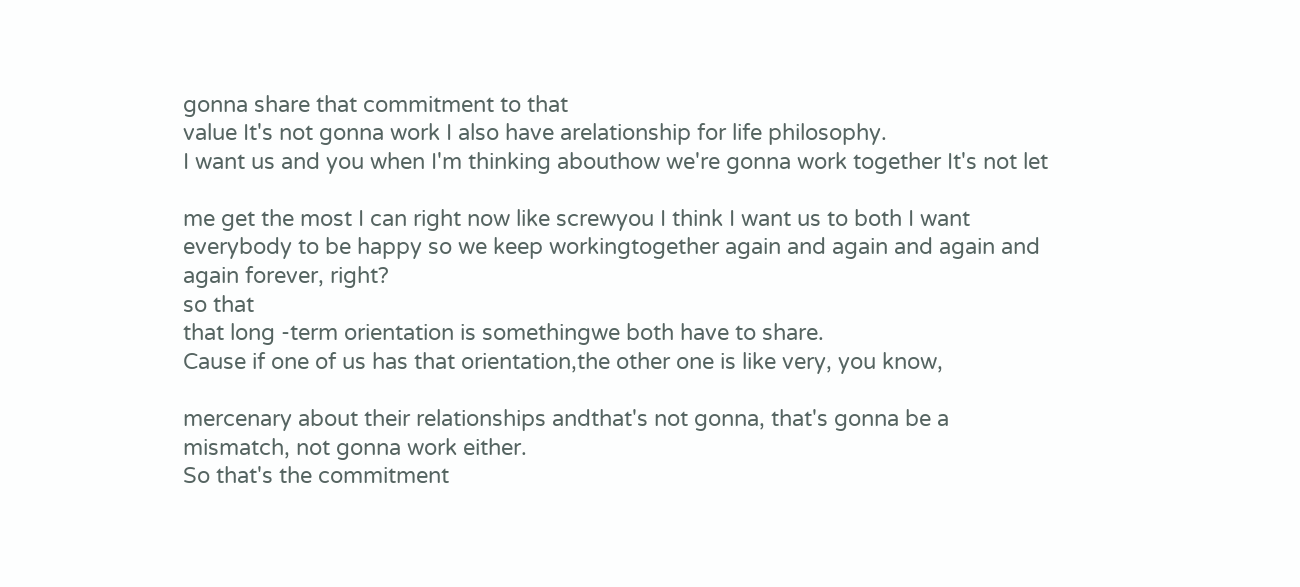gonna share that commitment to that
value It's not gonna work I also have arelationship for life philosophy.
I want us and you when I'm thinking abouthow we're gonna work together It's not let

me get the most I can right now like screwyou I think I want us to both I want
everybody to be happy so we keep workingtogether again and again and again and
again forever, right?
so that
that long -term orientation is somethingwe both have to share.
Cause if one of us has that orientation,the other one is like very, you know,

mercenary about their relationships andthat's not gonna, that's gonna be a
mismatch, not gonna work either.
So that's the commitment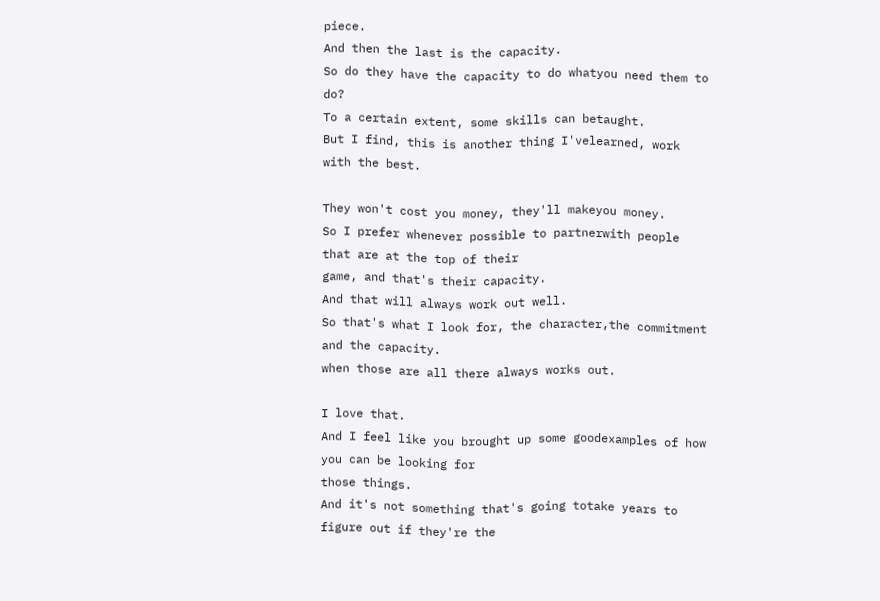piece.
And then the last is the capacity.
So do they have the capacity to do whatyou need them to do?
To a certain extent, some skills can betaught.
But I find, this is another thing I'velearned, work with the best.

They won't cost you money, they'll makeyou money.
So I prefer whenever possible to partnerwith people that are at the top of their
game, and that's their capacity.
And that will always work out well.
So that's what I look for, the character,the commitment and the capacity.
when those are all there always works out.

I love that.
And I feel like you brought up some goodexamples of how you can be looking for
those things.
And it's not something that's going totake years to figure out if they're the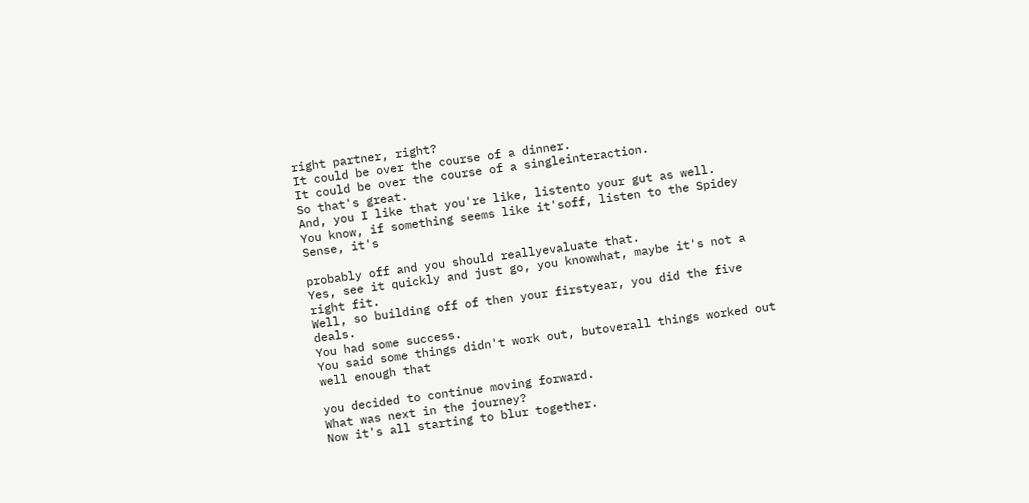right partner, right?
It could be over the course of a dinner.
It could be over the course of a singleinteraction.
So that's great.
And, you I like that you're like, listento your gut as well.
You know, if something seems like it'soff, listen to the Spidey Sense, it's

probably off and you should reallyevaluate that.
Yes, see it quickly and just go, you knowwhat, maybe it's not a right fit.
Well, so building off of then your firstyear, you did the five deals.
You had some success.
You said some things didn't work out, butoverall things worked out well enough that

you decided to continue moving forward.
What was next in the journey?
Now it's all starting to blur together.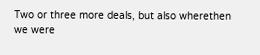Two or three more deals, but also wherethen we were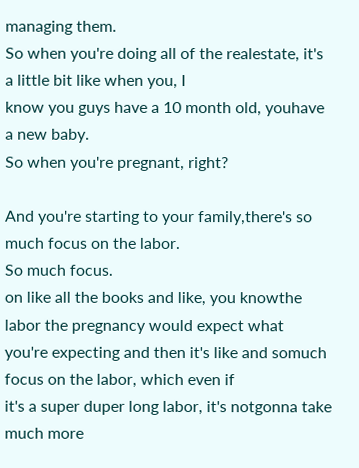managing them.
So when you're doing all of the realestate, it's a little bit like when you, I
know you guys have a 10 month old, youhave a new baby.
So when you're pregnant, right?

And you're starting to your family,there's so much focus on the labor.
So much focus.
on like all the books and like, you knowthe labor the pregnancy would expect what
you're expecting and then it's like and somuch focus on the labor, which even if
it's a super duper long labor, it's notgonna take much more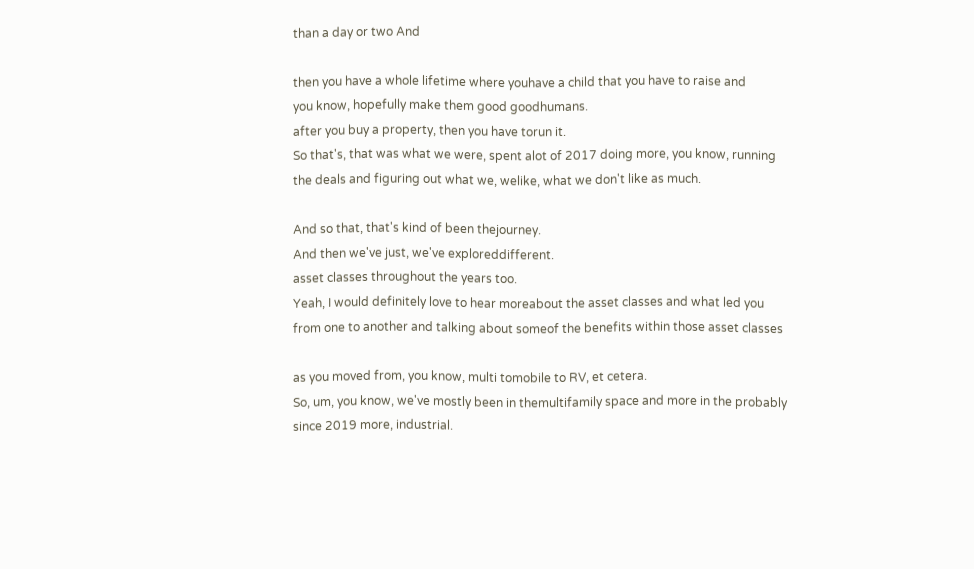than a day or two And

then you have a whole lifetime where youhave a child that you have to raise and
you know, hopefully make them good goodhumans.
after you buy a property, then you have torun it.
So that's, that was what we were, spent alot of 2017 doing more, you know, running
the deals and figuring out what we, welike, what we don't like as much.

And so that, that's kind of been thejourney.
And then we've just, we've exploreddifferent.
asset classes throughout the years too.
Yeah, I would definitely love to hear moreabout the asset classes and what led you
from one to another and talking about someof the benefits within those asset classes

as you moved from, you know, multi tomobile to RV, et cetera.
So, um, you know, we've mostly been in themultifamily space and more in the probably
since 2019 more, industrial.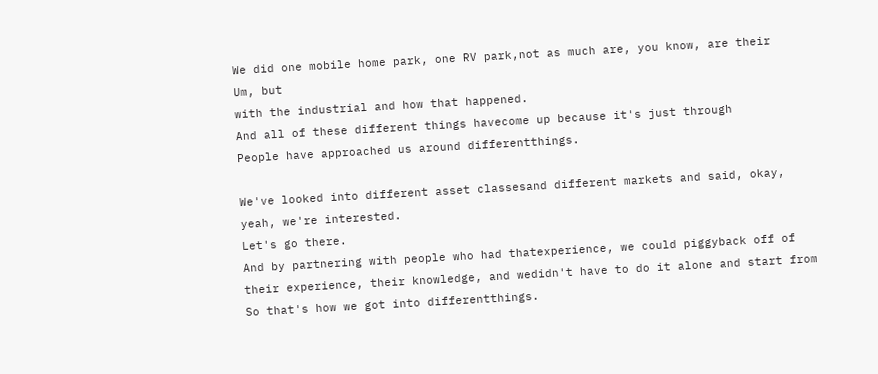We did one mobile home park, one RV park,not as much are, you know, are their
Um, but
with the industrial and how that happened.
And all of these different things havecome up because it's just through
People have approached us around differentthings.

We've looked into different asset classesand different markets and said, okay,
yeah, we're interested.
Let's go there.
And by partnering with people who had thatexperience, we could piggyback off of
their experience, their knowledge, and wedidn't have to do it alone and start from
So that's how we got into differentthings.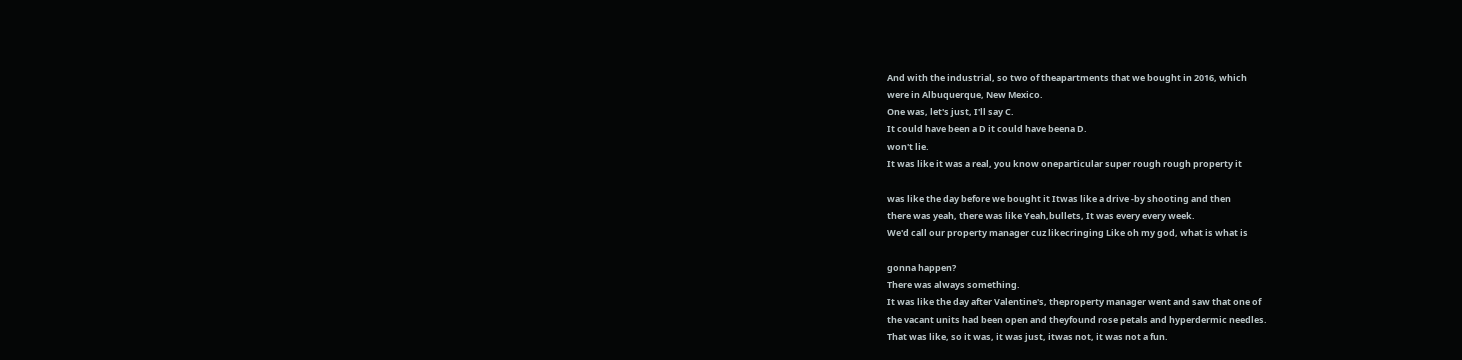And with the industrial, so two of theapartments that we bought in 2016, which
were in Albuquerque, New Mexico.
One was, let's just, I'll say C.
It could have been a D it could have beena D.
won't lie.
It was like it was a real, you know oneparticular super rough rough property it

was like the day before we bought it Itwas like a drive -by shooting and then
there was yeah, there was like Yeah,bullets, It was every every week.
We'd call our property manager cuz likecringing Like oh my god, what is what is

gonna happen?
There was always something.
It was like the day after Valentine's, theproperty manager went and saw that one of
the vacant units had been open and theyfound rose petals and hyperdermic needles.
That was like, so it was, it was just, itwas not, it was not a fun.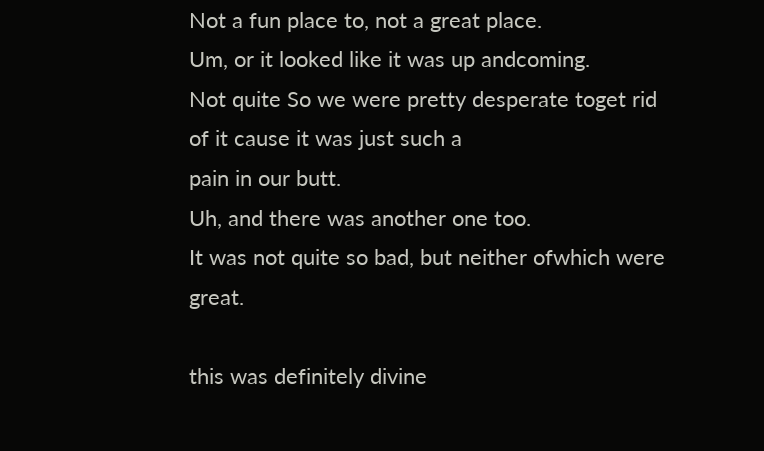Not a fun place to, not a great place.
Um, or it looked like it was up andcoming.
Not quite So we were pretty desperate toget rid of it cause it was just such a
pain in our butt.
Uh, and there was another one too.
It was not quite so bad, but neither ofwhich were great.

this was definitely divine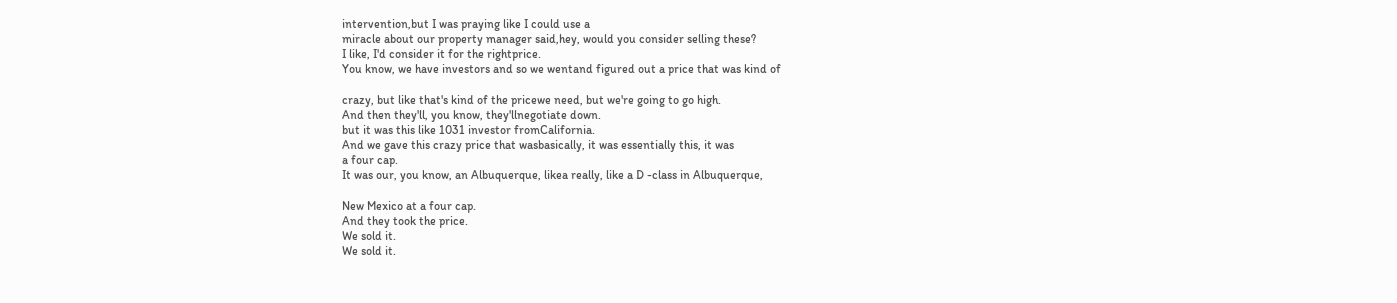intervention,but I was praying like I could use a
miracle about our property manager said,hey, would you consider selling these?
I like, I'd consider it for the rightprice.
You know, we have investors and so we wentand figured out a price that was kind of

crazy, but like that's kind of the pricewe need, but we're going to go high.
And then they'll, you know, they'llnegotiate down.
but it was this like 1031 investor fromCalifornia.
And we gave this crazy price that wasbasically, it was essentially this, it was
a four cap.
It was our, you know, an Albuquerque, likea really, like a D -class in Albuquerque,

New Mexico at a four cap.
And they took the price.
We sold it.
We sold it.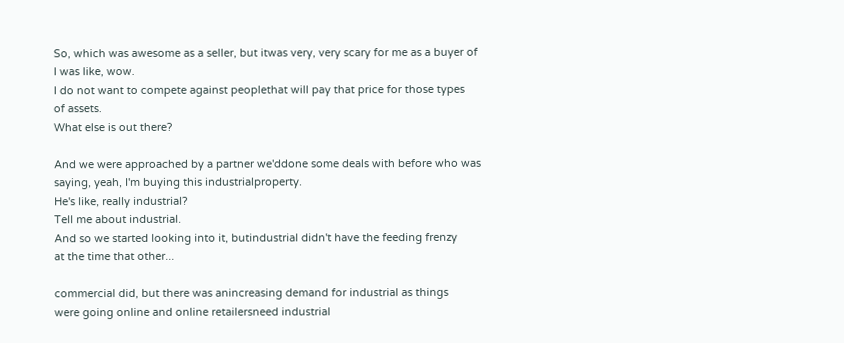So, which was awesome as a seller, but itwas very, very scary for me as a buyer of
I was like, wow.
I do not want to compete against peoplethat will pay that price for those types
of assets.
What else is out there?

And we were approached by a partner we'ddone some deals with before who was
saying, yeah, I'm buying this industrialproperty.
He's like, really industrial?
Tell me about industrial.
And so we started looking into it, butindustrial didn't have the feeding frenzy
at the time that other...

commercial did, but there was anincreasing demand for industrial as things
were going online and online retailersneed industrial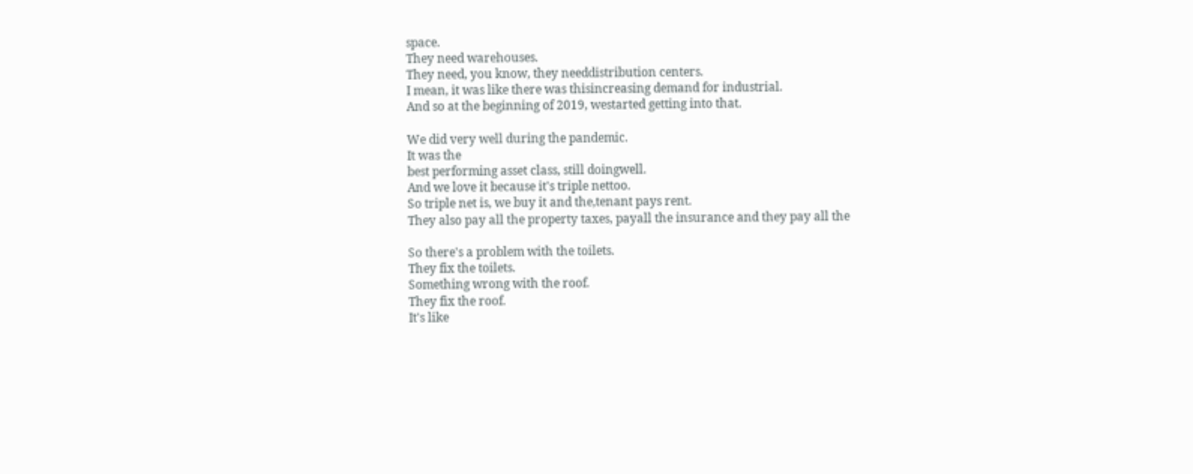space.
They need warehouses.
They need, you know, they needdistribution centers.
I mean, it was like there was thisincreasing demand for industrial.
And so at the beginning of 2019, westarted getting into that.

We did very well during the pandemic.
It was the
best performing asset class, still doingwell.
And we love it because it's triple nettoo.
So triple net is, we buy it and the,tenant pays rent.
They also pay all the property taxes, payall the insurance and they pay all the

So there's a problem with the toilets.
They fix the toilets.
Something wrong with the roof.
They fix the roof.
It's like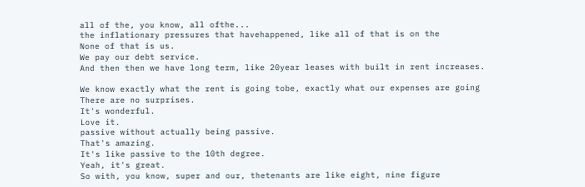all of the, you know, all ofthe...
the inflationary pressures that havehappened, like all of that is on the
None of that is us.
We pay our debt service.
And then then we have long term, like 20year leases with built in rent increases.

We know exactly what the rent is going tobe, exactly what our expenses are going
There are no surprises.
It's wonderful.
Love it.
passive without actually being passive.
That's amazing.
It's like passive to the 10th degree.
Yeah, it's great.
So with, you know, super and our, thetenants are like eight, nine figure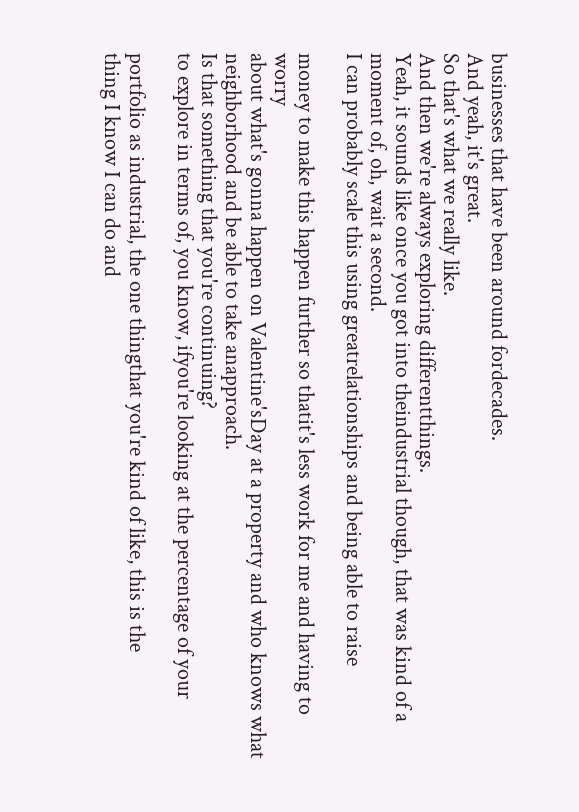businesses that have been around fordecades.
And yeah, it's great.
So that's what we really like.
And then we're always exploring differentthings.
Yeah, it sounds like once you got into theindustrial though, that was kind of a
moment of, oh, wait a second.
I can probably scale this using greatrelationships and being able to raise

money to make this happen further so thatit's less work for me and having to worry
about what's gonna happen on Valentine'sDay at a property and who knows what
neighborhood and be able to take anapproach.
Is that something that you're continuing?
to explore in terms of, you know, ifyou're looking at the percentage of your

portfolio as industrial, the one thingthat you're kind of like, this is the
thing I know I can do and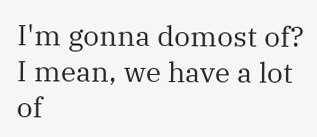I'm gonna domost of?
I mean, we have a lot of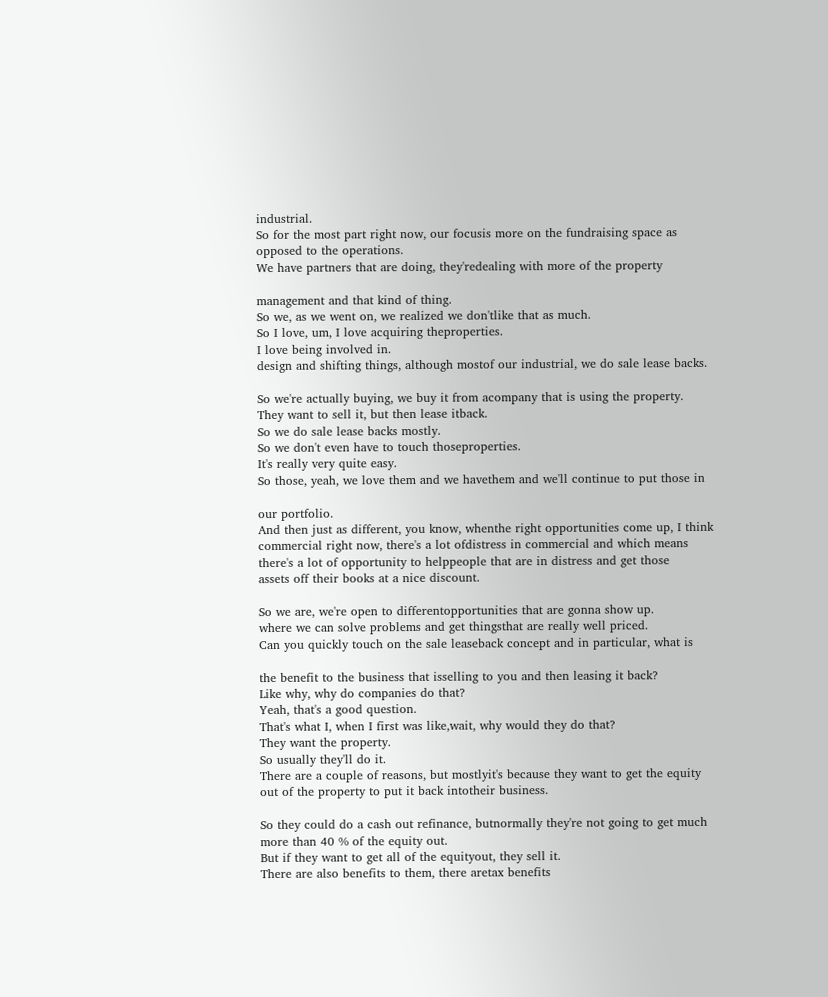industrial.
So for the most part right now, our focusis more on the fundraising space as
opposed to the operations.
We have partners that are doing, they'redealing with more of the property

management and that kind of thing.
So we, as we went on, we realized we don'tlike that as much.
So I love, um, I love acquiring theproperties.
I love being involved in.
design and shifting things, although mostof our industrial, we do sale lease backs.

So we're actually buying, we buy it from acompany that is using the property.
They want to sell it, but then lease itback.
So we do sale lease backs mostly.
So we don't even have to touch thoseproperties.
It's really very quite easy.
So those, yeah, we love them and we havethem and we'll continue to put those in

our portfolio.
And then just as different, you know, whenthe right opportunities come up, I think
commercial right now, there's a lot ofdistress in commercial and which means
there's a lot of opportunity to helppeople that are in distress and get those
assets off their books at a nice discount.

So we are, we're open to differentopportunities that are gonna show up.
where we can solve problems and get thingsthat are really well priced.
Can you quickly touch on the sale leaseback concept and in particular, what is

the benefit to the business that isselling to you and then leasing it back?
Like why, why do companies do that?
Yeah, that's a good question.
That's what I, when I first was like,wait, why would they do that?
They want the property.
So usually they'll do it.
There are a couple of reasons, but mostlyit's because they want to get the equity
out of the property to put it back intotheir business.

So they could do a cash out refinance, butnormally they're not going to get much
more than 40 % of the equity out.
But if they want to get all of the equityout, they sell it.
There are also benefits to them, there aretax benefits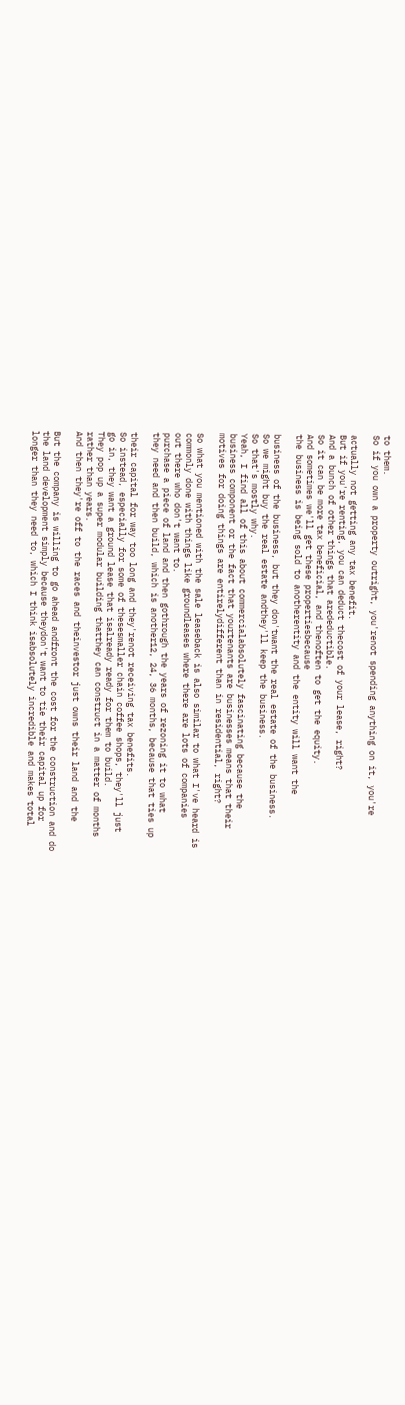to them.
So if you own a property outright, you'renot spending anything on it, you're

actually not getting any tax benefit.
But if you're renting, you can deduct thecost of your lease, right?
And a bunch of other things that aredeductible.
So it can be more tax beneficial, and thenoften to get the equity.
And sometimes we'll get these propertiesbecause
the business is being sold to anotherentity and the entity will want the

business of the business, but they don'twant the real estate of the business.
So we might buy the real estate andthey'll keep the business.
So that's mostly why.
Yeah, I find all of this about commercialabsolutely fascinating because the
business component or the fact that yourtenants are businesses means that their
motives for doing things are entirelydifferent than in residential, right?

So what you mentioned with the sale leaseback is also similar to what I've heard is
commonly done with things like groundleases where there are lots of companies
out there who don't want to.
purchase a piece of land and then gothrough the years of rezoning it to what
they need and then build, which is another12, 24, 36 months, because that ties up

their capital for way too long and they'renot receiving tax benefits.
So instead, especially for some of thesesmaller chain coffee shops, they'll just
go in, they want a ground lease that isalready ready for them to build.
They pop up a super modular building thatthey can construct in a matter of months
rather than years.
And then they're off to the races and theinvestor just owns their land and the

But the company is willing to go ahead andfront the cost for the construction and do
the land development simply because theydon't want to tie their capital up for
longer than they need to, which I think isabsolutely incredible and makes total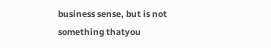business sense, but is not something thatyou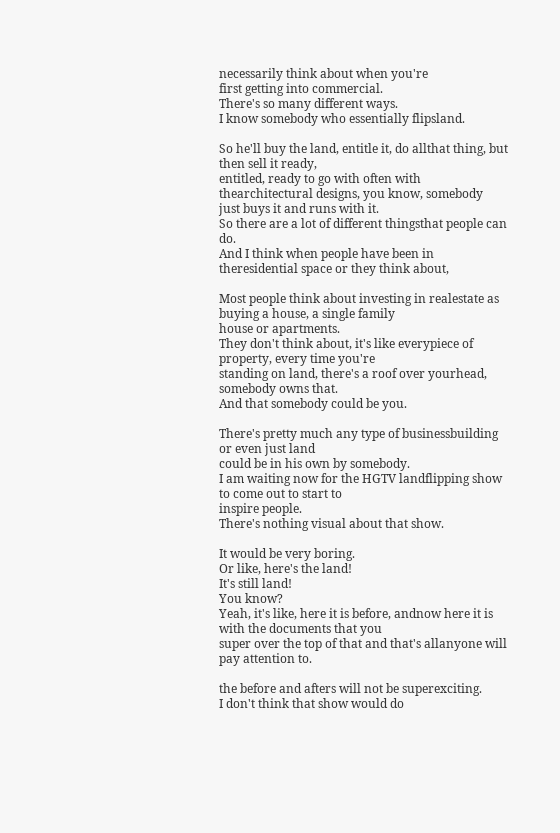necessarily think about when you're
first getting into commercial.
There's so many different ways.
I know somebody who essentially flipsland.

So he'll buy the land, entitle it, do allthat thing, but then sell it ready,
entitled, ready to go with often with thearchitectural designs, you know, somebody
just buys it and runs with it.
So there are a lot of different thingsthat people can do.
And I think when people have been in theresidential space or they think about,

Most people think about investing in realestate as buying a house, a single family
house or apartments.
They don't think about, it's like everypiece of property, every time you're
standing on land, there's a roof over yourhead, somebody owns that.
And that somebody could be you.

There's pretty much any type of businessbuilding or even just land
could be in his own by somebody.
I am waiting now for the HGTV landflipping show to come out to start to
inspire people.
There's nothing visual about that show.

It would be very boring.
Or like, here's the land!
It's still land!
You know?
Yeah, it's like, here it is before, andnow here it is with the documents that you
super over the top of that and that's allanyone will pay attention to.

the before and afters will not be superexciting.
I don't think that show would do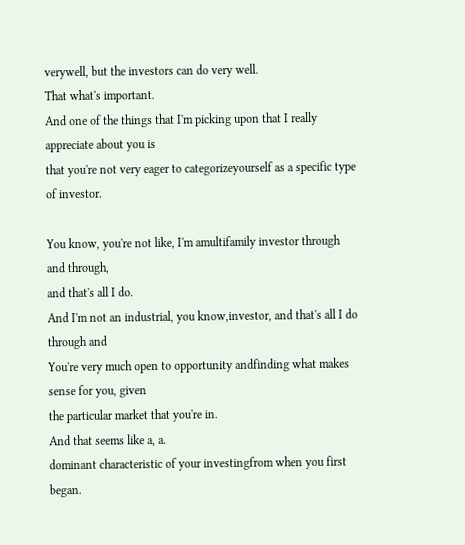verywell, but the investors can do very well.
That what's important.
And one of the things that I'm picking upon that I really appreciate about you is
that you're not very eager to categorizeyourself as a specific type of investor.

You know, you're not like, I'm amultifamily investor through and through,
and that's all I do.
And I'm not an industrial, you know,investor, and that's all I do through and
You're very much open to opportunity andfinding what makes sense for you, given
the particular market that you're in.
And that seems like a, a.
dominant characteristic of your investingfrom when you first began.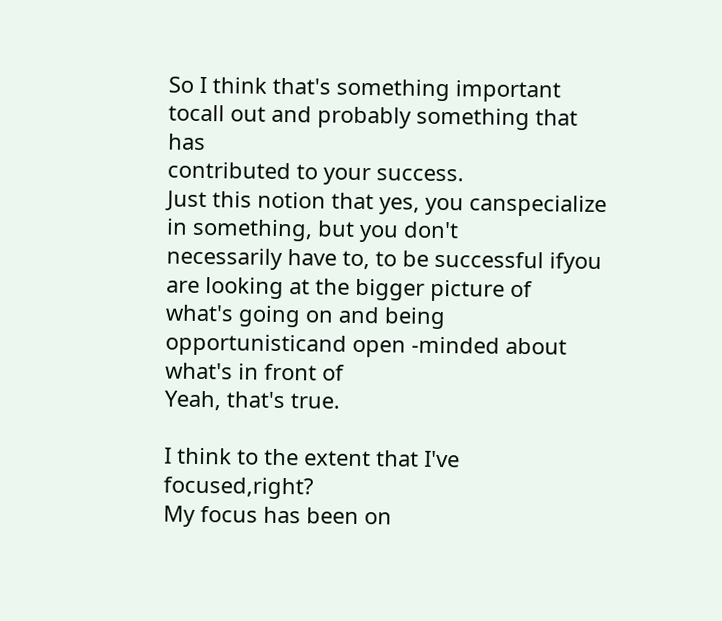So I think that's something important tocall out and probably something that has
contributed to your success.
Just this notion that yes, you canspecialize in something, but you don't
necessarily have to, to be successful ifyou are looking at the bigger picture of
what's going on and being opportunisticand open -minded about what's in front of
Yeah, that's true.

I think to the extent that I've focused,right?
My focus has been on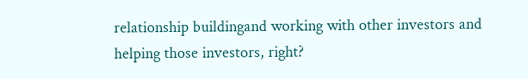relationship buildingand working with other investors and
helping those investors, right?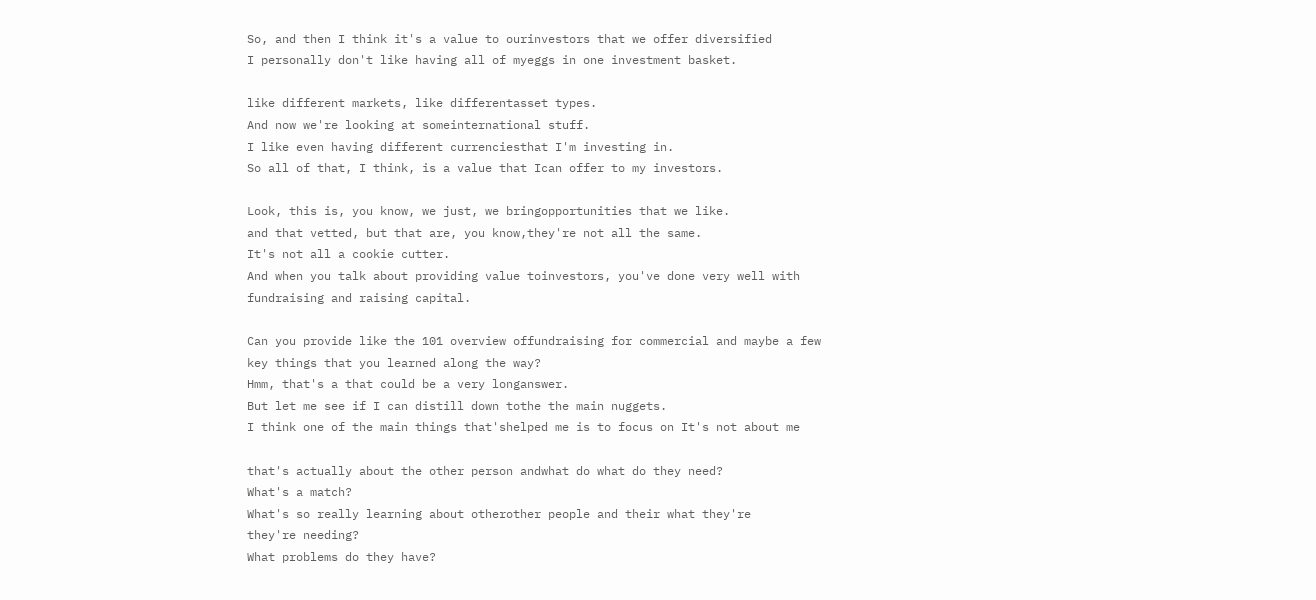So, and then I think it's a value to ourinvestors that we offer diversified
I personally don't like having all of myeggs in one investment basket.

like different markets, like differentasset types.
And now we're looking at someinternational stuff.
I like even having different currenciesthat I'm investing in.
So all of that, I think, is a value that Ican offer to my investors.

Look, this is, you know, we just, we bringopportunities that we like.
and that vetted, but that are, you know,they're not all the same.
It's not all a cookie cutter.
And when you talk about providing value toinvestors, you've done very well with
fundraising and raising capital.

Can you provide like the 101 overview offundraising for commercial and maybe a few
key things that you learned along the way?
Hmm, that's a that could be a very longanswer.
But let me see if I can distill down tothe the main nuggets.
I think one of the main things that'shelped me is to focus on It's not about me

that's actually about the other person andwhat do what do they need?
What's a match?
What's so really learning about otherother people and their what they're
they're needing?
What problems do they have?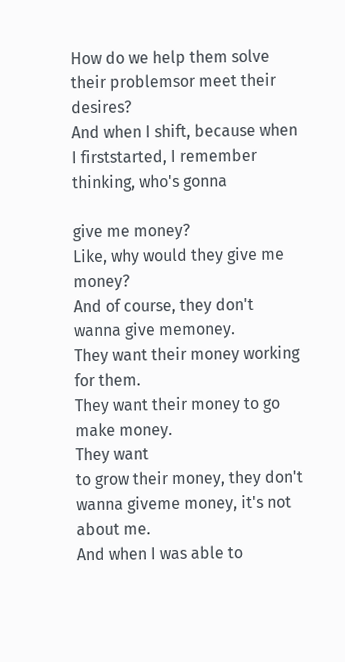How do we help them solve their problemsor meet their desires?
And when I shift, because when I firststarted, I remember thinking, who's gonna

give me money?
Like, why would they give me money?
And of course, they don't wanna give memoney.
They want their money working for them.
They want their money to go make money.
They want
to grow their money, they don't wanna giveme money, it's not about me.
And when I was able to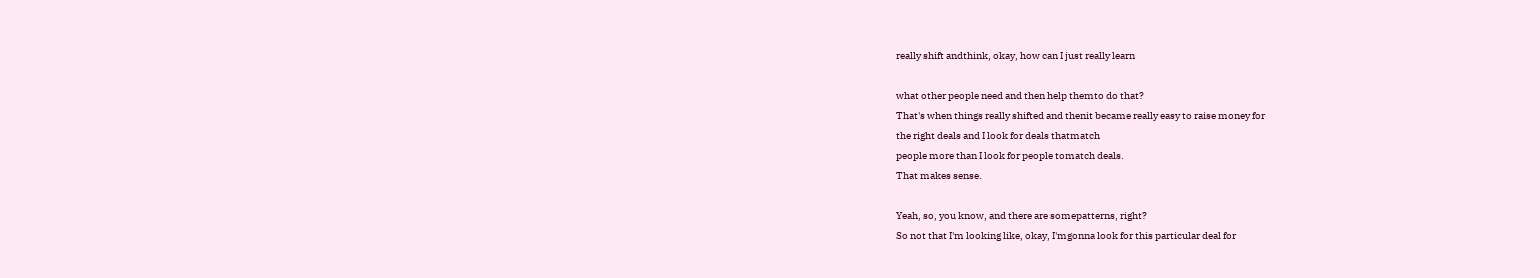really shift andthink, okay, how can I just really learn

what other people need and then help themto do that?
That's when things really shifted and thenit became really easy to raise money for
the right deals and I look for deals thatmatch
people more than I look for people tomatch deals.
That makes sense.

Yeah, so, you know, and there are somepatterns, right?
So not that I'm looking like, okay, I'mgonna look for this particular deal for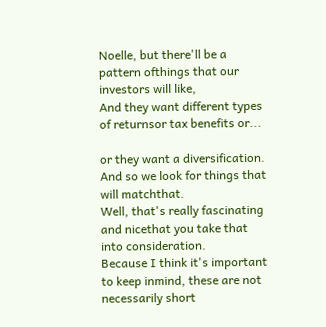Noelle, but there'll be a pattern ofthings that our investors will like,
And they want different types of returnsor tax benefits or...

or they want a diversification.
And so we look for things that will matchthat.
Well, that's really fascinating and nicethat you take that into consideration.
Because I think it's important to keep inmind, these are not necessarily short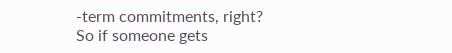-term commitments, right?
So if someone gets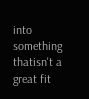into something thatisn't a great fit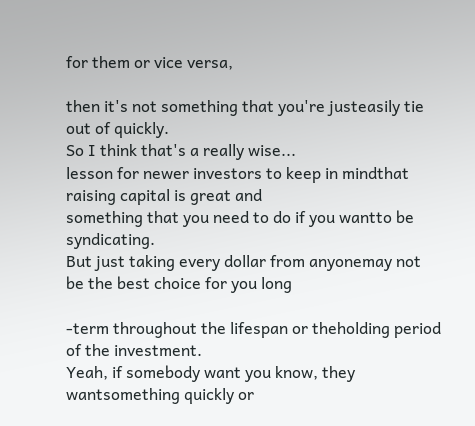for them or vice versa,

then it's not something that you're justeasily tie out of quickly.
So I think that's a really wise...
lesson for newer investors to keep in mindthat raising capital is great and
something that you need to do if you wantto be syndicating.
But just taking every dollar from anyonemay not be the best choice for you long

-term throughout the lifespan or theholding period of the investment.
Yeah, if somebody want you know, they wantsomething quickly or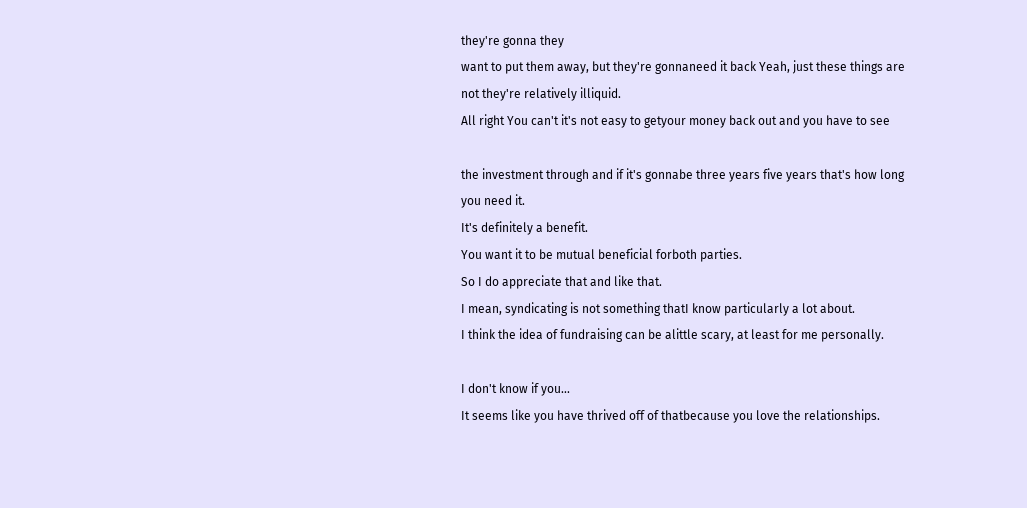they're gonna they
want to put them away, but they're gonnaneed it back Yeah, just these things are
not they're relatively illiquid.
All right You can't it's not easy to getyour money back out and you have to see

the investment through and if it's gonnabe three years five years that's how long
you need it.
It's definitely a benefit.
You want it to be mutual beneficial forboth parties.
So I do appreciate that and like that.
I mean, syndicating is not something thatI know particularly a lot about.
I think the idea of fundraising can be alittle scary, at least for me personally.

I don't know if you...
It seems like you have thrived off of thatbecause you love the relationships.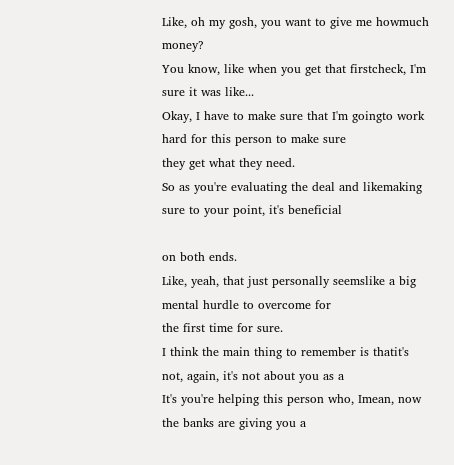Like, oh my gosh, you want to give me howmuch money?
You know, like when you get that firstcheck, I'm sure it was like...
Okay, I have to make sure that I'm goingto work hard for this person to make sure
they get what they need.
So as you're evaluating the deal and likemaking sure to your point, it's beneficial

on both ends.
Like, yeah, that just personally seemslike a big mental hurdle to overcome for
the first time for sure.
I think the main thing to remember is thatit's not, again, it's not about you as a
It's you're helping this person who, Imean, now the banks are giving you a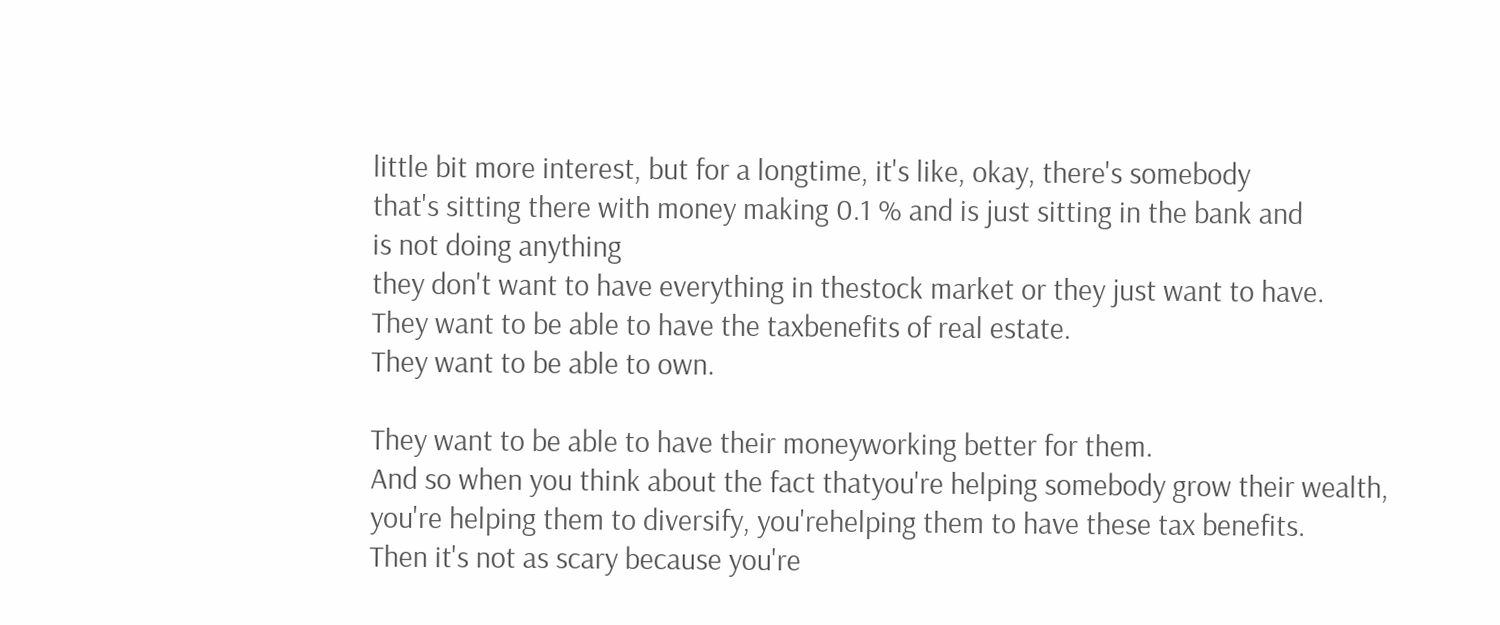little bit more interest, but for a longtime, it's like, okay, there's somebody
that's sitting there with money making 0.1 % and is just sitting in the bank and
is not doing anything
they don't want to have everything in thestock market or they just want to have.
They want to be able to have the taxbenefits of real estate.
They want to be able to own.

They want to be able to have their moneyworking better for them.
And so when you think about the fact thatyou're helping somebody grow their wealth,
you're helping them to diversify, you'rehelping them to have these tax benefits.
Then it's not as scary because you're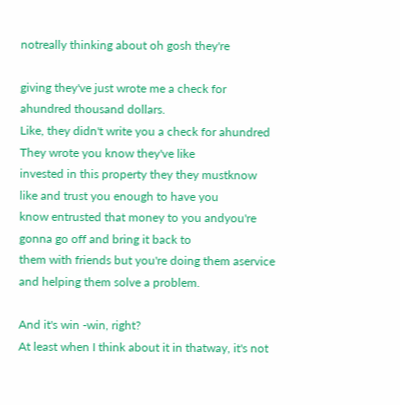notreally thinking about oh gosh they're

giving they've just wrote me a check for ahundred thousand dollars.
Like, they didn't write you a check for ahundred They wrote you know they've like
invested in this property they they mustknow like and trust you enough to have you
know entrusted that money to you andyou're gonna go off and bring it back to
them with friends but you're doing them aservice
and helping them solve a problem.

And it's win -win, right?
At least when I think about it in thatway, it's not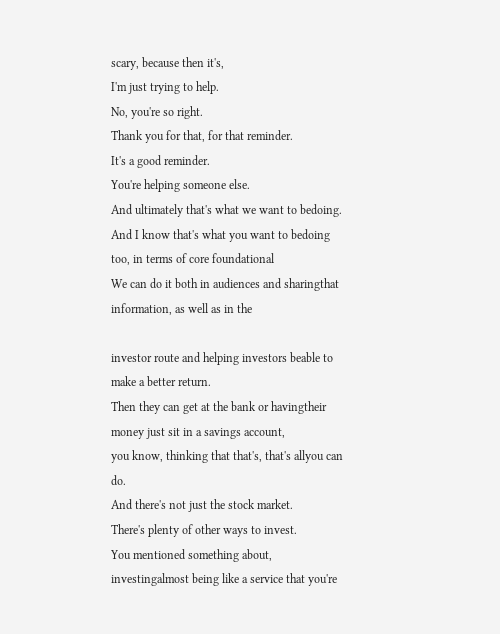scary, because then it's,
I'm just trying to help.
No, you're so right.
Thank you for that, for that reminder.
It's a good reminder.
You're helping someone else.
And ultimately that's what we want to bedoing.
And I know that's what you want to bedoing too, in terms of core foundational
We can do it both in audiences and sharingthat information, as well as in the

investor route and helping investors beable to make a better return.
Then they can get at the bank or havingtheir money just sit in a savings account,
you know, thinking that that's, that's allyou can do.
And there's not just the stock market.
There's plenty of other ways to invest.
You mentioned something about, investingalmost being like a service that you're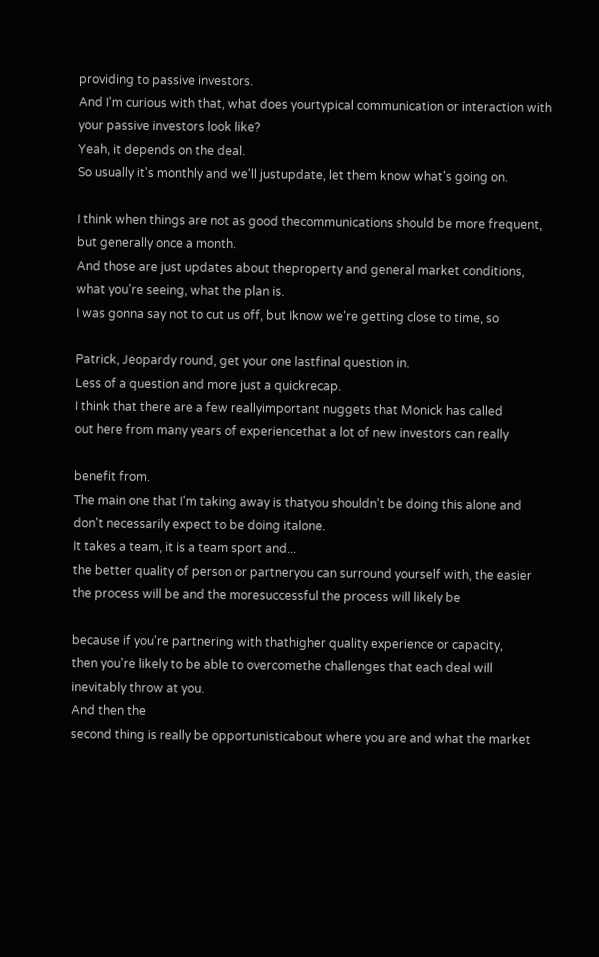providing to passive investors.
And I'm curious with that, what does yourtypical communication or interaction with
your passive investors look like?
Yeah, it depends on the deal.
So usually it's monthly and we'll justupdate, let them know what's going on.

I think when things are not as good thecommunications should be more frequent,
but generally once a month.
And those are just updates about theproperty and general market conditions,
what you're seeing, what the plan is.
I was gonna say not to cut us off, but Iknow we're getting close to time, so

Patrick, Jeopardy round, get your one lastfinal question in.
Less of a question and more just a quickrecap.
I think that there are a few reallyimportant nuggets that Monick has called
out here from many years of experiencethat a lot of new investors can really

benefit from.
The main one that I'm taking away is thatyou shouldn't be doing this alone and
don't necessarily expect to be doing italone.
It takes a team, it is a team sport and...
the better quality of person or partneryou can surround yourself with, the easier
the process will be and the moresuccessful the process will likely be

because if you're partnering with thathigher quality experience or capacity,
then you're likely to be able to overcomethe challenges that each deal will
inevitably throw at you.
And then the
second thing is really be opportunisticabout where you are and what the market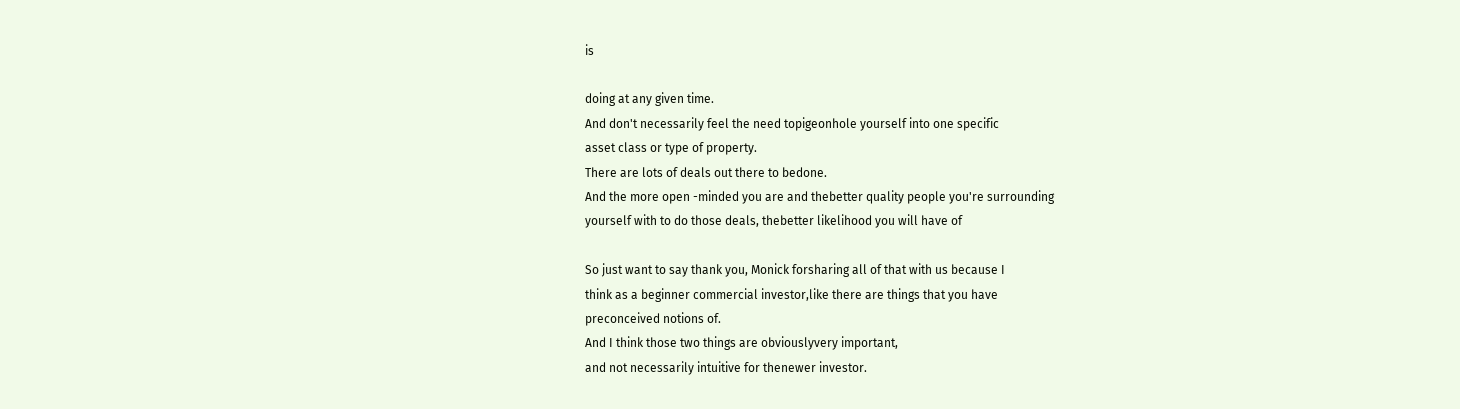is

doing at any given time.
And don't necessarily feel the need topigeonhole yourself into one specific
asset class or type of property.
There are lots of deals out there to bedone.
And the more open -minded you are and thebetter quality people you're surrounding
yourself with to do those deals, thebetter likelihood you will have of

So just want to say thank you, Monick forsharing all of that with us because I
think as a beginner commercial investor,like there are things that you have
preconceived notions of.
And I think those two things are obviouslyvery important,
and not necessarily intuitive for thenewer investor.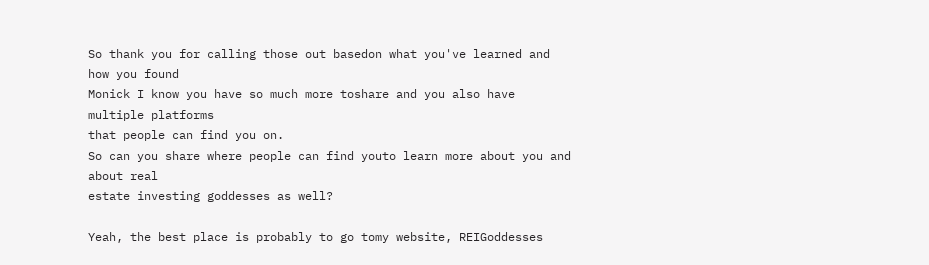So thank you for calling those out basedon what you've learned and how you found
Monick I know you have so much more toshare and you also have multiple platforms
that people can find you on.
So can you share where people can find youto learn more about you and about real
estate investing goddesses as well?

Yeah, the best place is probably to go tomy website, REIGoddesses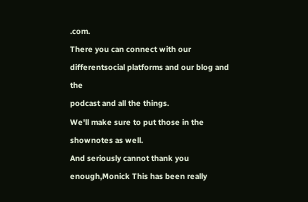.com.
There you can connect with our differentsocial platforms and our blog and the
podcast and all the things.
We'll make sure to put those in the shownotes as well.
And seriously cannot thank you enough,Monick This has been really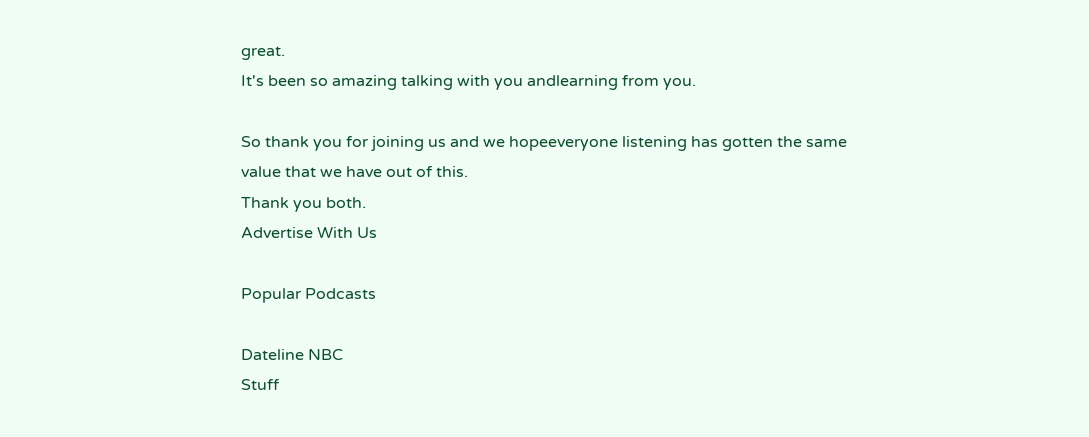great.
It's been so amazing talking with you andlearning from you.

So thank you for joining us and we hopeeveryone listening has gotten the same
value that we have out of this.
Thank you both.
Advertise With Us

Popular Podcasts

Dateline NBC
Stuff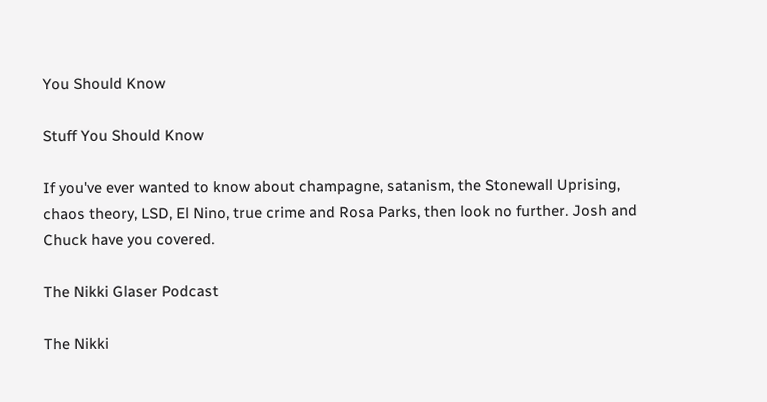You Should Know

Stuff You Should Know

If you've ever wanted to know about champagne, satanism, the Stonewall Uprising, chaos theory, LSD, El Nino, true crime and Rosa Parks, then look no further. Josh and Chuck have you covered.

The Nikki Glaser Podcast

The Nikki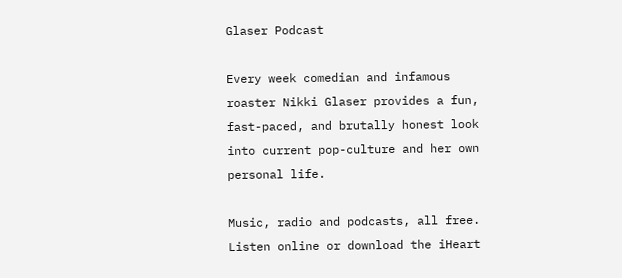Glaser Podcast

Every week comedian and infamous roaster Nikki Glaser provides a fun, fast-paced, and brutally honest look into current pop-culture and her own personal life.

Music, radio and podcasts, all free. Listen online or download the iHeart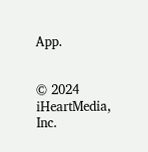App.


© 2024 iHeartMedia, Inc.